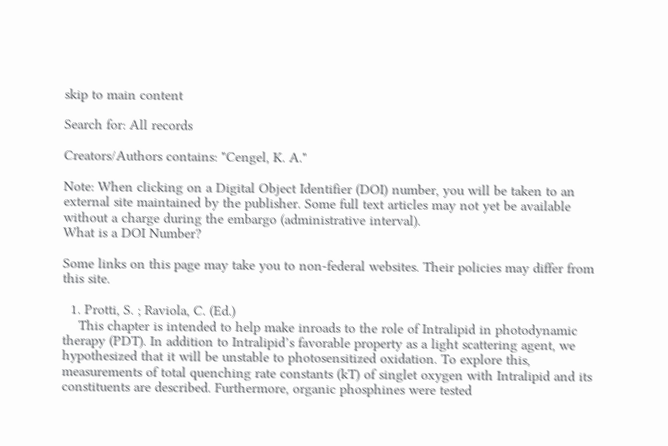skip to main content

Search for: All records

Creators/Authors contains: "Cengel, K. A."

Note: When clicking on a Digital Object Identifier (DOI) number, you will be taken to an external site maintained by the publisher. Some full text articles may not yet be available without a charge during the embargo (administrative interval).
What is a DOI Number?

Some links on this page may take you to non-federal websites. Their policies may differ from this site.

  1. Protti, S. ; Raviola, C. (Ed.)
    This chapter is intended to help make inroads to the role of Intralipid in photodynamic therapy (PDT). In addition to Intralipid’s favorable property as a light scattering agent, we hypothesized that it will be unstable to photosensitized oxidation. To explore this, measurements of total quenching rate constants (kT) of singlet oxygen with Intralipid and its constituents are described. Furthermore, organic phosphines were tested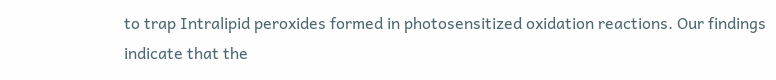to trap Intralipid peroxides formed in photosensitized oxidation reactions. Our findings indicate that the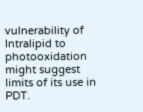vulnerability of Intralipid to photooxidation might suggest limits of its use in PDT.